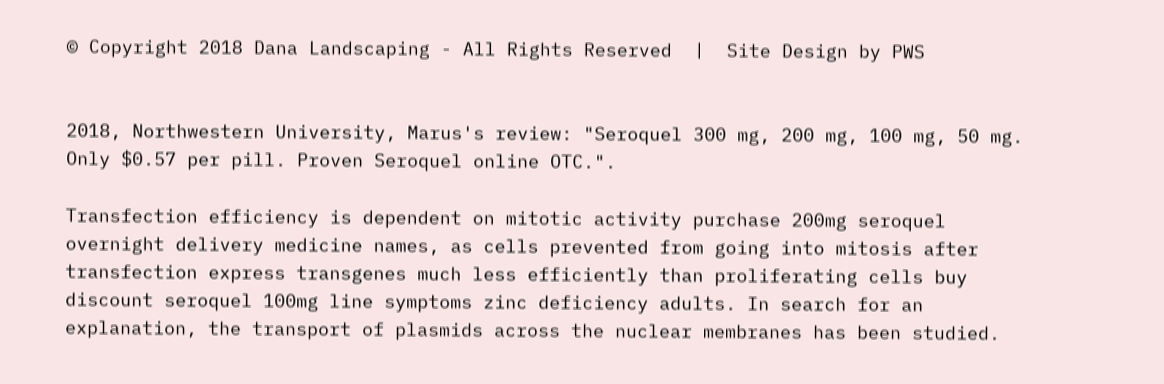© Copyright 2018 Dana Landscaping - All Rights Reserved  |  Site Design by PWS


2018, Northwestern University, Marus's review: "Seroquel 300 mg, 200 mg, 100 mg, 50 mg. Only $0.57 per pill. Proven Seroquel online OTC.".

Transfection efficiency is dependent on mitotic activity purchase 200mg seroquel overnight delivery medicine names, as cells prevented from going into mitosis after transfection express transgenes much less efficiently than proliferating cells buy discount seroquel 100mg line symptoms zinc deficiency adults. In search for an explanation, the transport of plasmids across the nuclear membranes has been studied.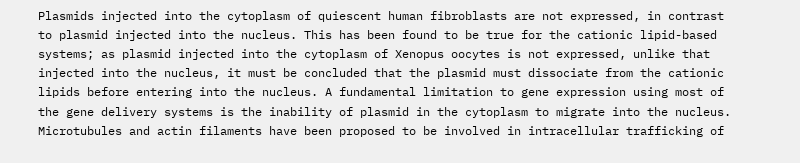Plasmids injected into the cytoplasm of quiescent human fibroblasts are not expressed, in contrast to plasmid injected into the nucleus. This has been found to be true for the cationic lipid-based systems; as plasmid injected into the cytoplasm of Xenopus oocytes is not expressed, unlike that injected into the nucleus, it must be concluded that the plasmid must dissociate from the cationic lipids before entering into the nucleus. A fundamental limitation to gene expression using most of the gene delivery systems is the inability of plasmid in the cytoplasm to migrate into the nucleus. Microtubules and actin filaments have been proposed to be involved in intracellular trafficking of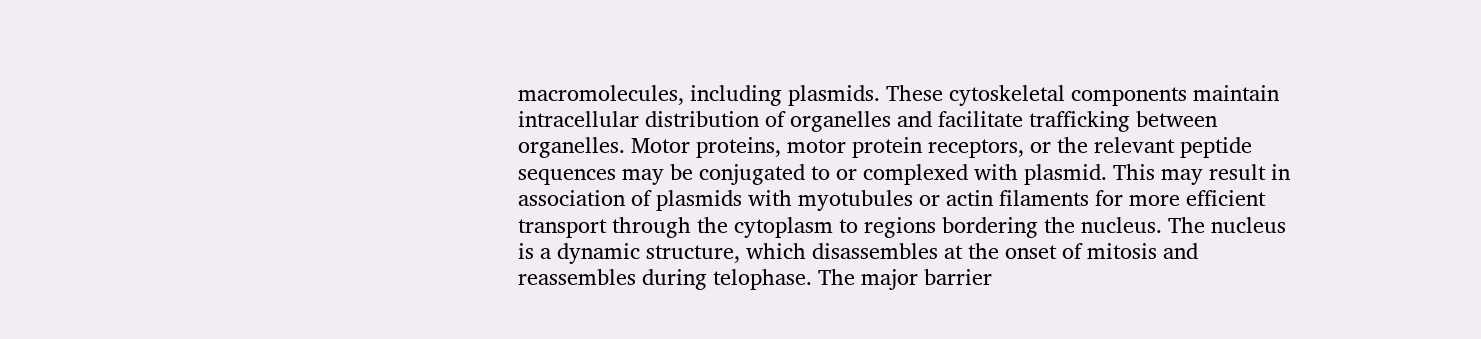macromolecules, including plasmids. These cytoskeletal components maintain intracellular distribution of organelles and facilitate trafficking between organelles. Motor proteins, motor protein receptors, or the relevant peptide sequences may be conjugated to or complexed with plasmid. This may result in association of plasmids with myotubules or actin filaments for more efficient transport through the cytoplasm to regions bordering the nucleus. The nucleus is a dynamic structure, which disassembles at the onset of mitosis and reassembles during telophase. The major barrier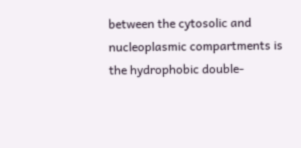between the cytosolic and nucleoplasmic compartments is the hydrophobic double-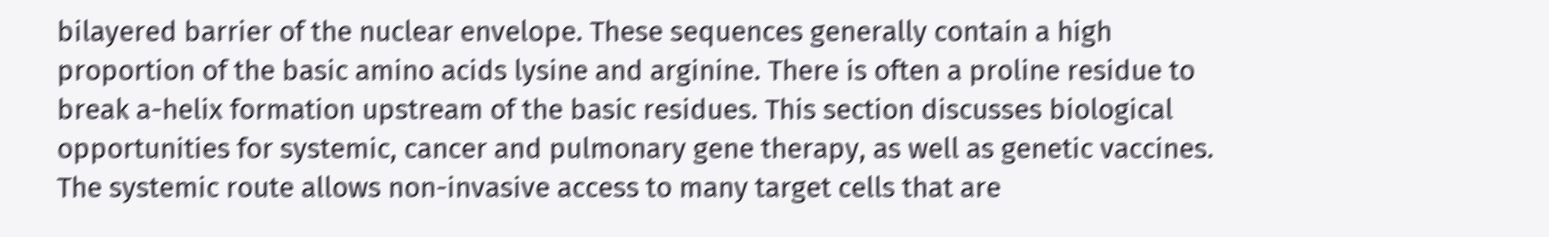bilayered barrier of the nuclear envelope. These sequences generally contain a high proportion of the basic amino acids lysine and arginine. There is often a proline residue to break a-helix formation upstream of the basic residues. This section discusses biological opportunities for systemic, cancer and pulmonary gene therapy, as well as genetic vaccines. The systemic route allows non-invasive access to many target cells that are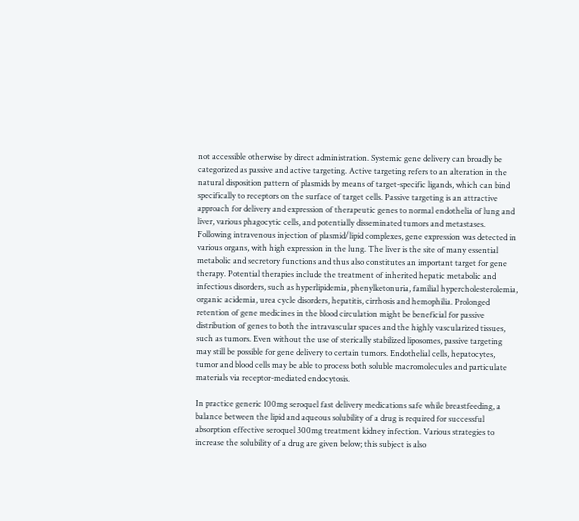not accessible otherwise by direct administration. Systemic gene delivery can broadly be categorized as passive and active targeting. Active targeting refers to an alteration in the natural disposition pattern of plasmids by means of target-specific ligands, which can bind specifically to receptors on the surface of target cells. Passive targeting is an attractive approach for delivery and expression of therapeutic genes to normal endothelia of lung and liver, various phagocytic cells, and potentially disseminated tumors and metastases. Following intravenous injection of plasmid/lipid complexes, gene expression was detected in various organs, with high expression in the lung. The liver is the site of many essential metabolic and secretory functions and thus also constitutes an important target for gene therapy. Potential therapies include the treatment of inherited hepatic metabolic and infectious disorders, such as hyperlipidemia, phenylketonuria, familial hypercholesterolemia, organic acidemia, urea cycle disorders, hepatitis, cirrhosis and hemophilia. Prolonged retention of gene medicines in the blood circulation might be beneficial for passive distribution of genes to both the intravascular spaces and the highly vascularized tissues, such as tumors. Even without the use of sterically stabilized liposomes, passive targeting may still be possible for gene delivery to certain tumors. Endothelial cells, hepatocytes, tumor and blood cells may be able to process both soluble macromolecules and particulate materials via receptor-mediated endocytosis.

In practice generic 100mg seroquel fast delivery medications safe while breastfeeding, a balance between the lipid and aqueous solubility of a drug is required for successful absorption effective seroquel 300mg treatment kidney infection. Various strategies to increase the solubility of a drug are given below; this subject is also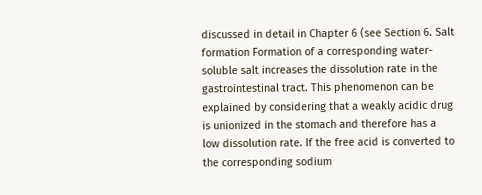discussed in detail in Chapter 6 (see Section 6. Salt formation Formation of a corresponding water-soluble salt increases the dissolution rate in the gastrointestinal tract. This phenomenon can be explained by considering that a weakly acidic drug is unionized in the stomach and therefore has a low dissolution rate. If the free acid is converted to the corresponding sodium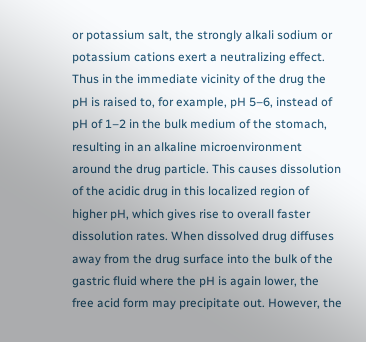or potassium salt, the strongly alkali sodium or potassium cations exert a neutralizing effect. Thus in the immediate vicinity of the drug the pH is raised to, for example, pH 5–6, instead of pH of 1–2 in the bulk medium of the stomach, resulting in an alkaline microenvironment around the drug particle. This causes dissolution of the acidic drug in this localized region of higher pH, which gives rise to overall faster dissolution rates. When dissolved drug diffuses away from the drug surface into the bulk of the gastric fluid where the pH is again lower, the free acid form may precipitate out. However, the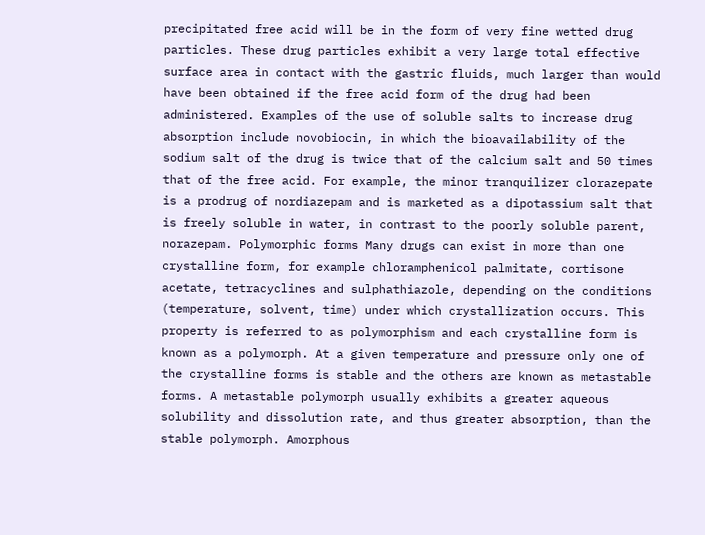precipitated free acid will be in the form of very fine wetted drug particles. These drug particles exhibit a very large total effective surface area in contact with the gastric fluids, much larger than would have been obtained if the free acid form of the drug had been administered. Examples of the use of soluble salts to increase drug absorption include novobiocin, in which the bioavailability of the sodium salt of the drug is twice that of the calcium salt and 50 times that of the free acid. For example, the minor tranquilizer clorazepate is a prodrug of nordiazepam and is marketed as a dipotassium salt that is freely soluble in water, in contrast to the poorly soluble parent, norazepam. Polymorphic forms Many drugs can exist in more than one crystalline form, for example chloramphenicol palmitate, cortisone acetate, tetracyclines and sulphathiazole, depending on the conditions (temperature, solvent, time) under which crystallization occurs. This property is referred to as polymorphism and each crystalline form is known as a polymorph. At a given temperature and pressure only one of the crystalline forms is stable and the others are known as metastable forms. A metastable polymorph usually exhibits a greater aqueous solubility and dissolution rate, and thus greater absorption, than the stable polymorph. Amorphous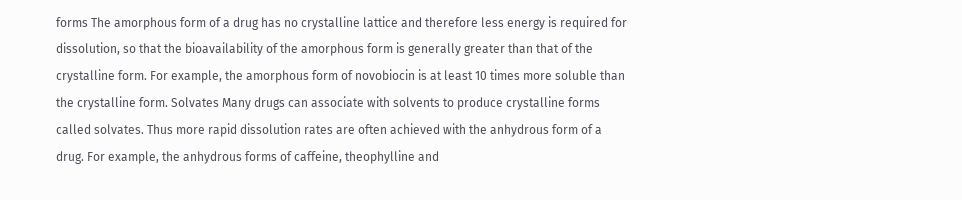forms The amorphous form of a drug has no crystalline lattice and therefore less energy is required for dissolution, so that the bioavailability of the amorphous form is generally greater than that of the crystalline form. For example, the amorphous form of novobiocin is at least 10 times more soluble than the crystalline form. Solvates Many drugs can associate with solvents to produce crystalline forms called solvates. Thus more rapid dissolution rates are often achieved with the anhydrous form of a drug. For example, the anhydrous forms of caffeine, theophylline and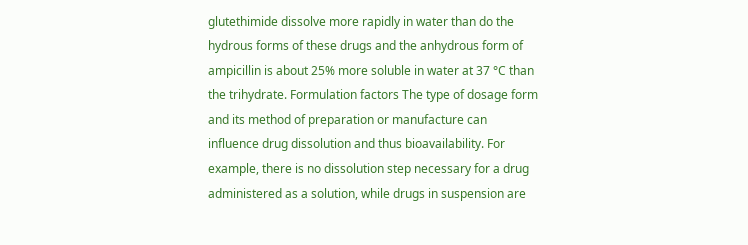glutethimide dissolve more rapidly in water than do the hydrous forms of these drugs and the anhydrous form of ampicillin is about 25% more soluble in water at 37 °C than the trihydrate. Formulation factors The type of dosage form and its method of preparation or manufacture can influence drug dissolution and thus bioavailability. For example, there is no dissolution step necessary for a drug administered as a solution, while drugs in suspension are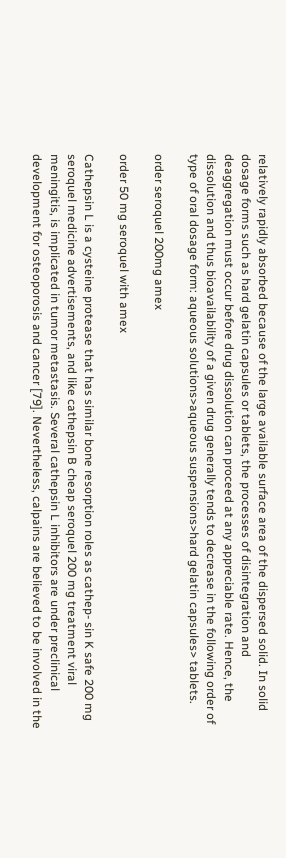relatively rapidly absorbed because of the large available surface area of the dispersed solid. In solid dosage forms such as hard gelatin capsules or tablets, the processes of disintegration and deaggregation must occur before drug dissolution can proceed at any appreciable rate. Hence, the dissolution and thus bioavailability of a given drug generally tends to decrease in the following order of type of oral dosage form: aqueous solutions>aqueous suspensions>hard gelatin capsules> tablets.

order seroquel 200mg amex

order 50 mg seroquel with amex

Cathepsin L is a cysteine protease that has similar bone resorption roles as cathep- sin K safe 200 mg seroquel medicine advertisements, and like cathepsin B cheap seroquel 200 mg treatment viral meningitis, is implicated in tumor metastasis. Several cathepsin L inhibitors are under preclinical development for osteoporosis and cancer [79]. Nevertheless, calpains are believed to be involved in the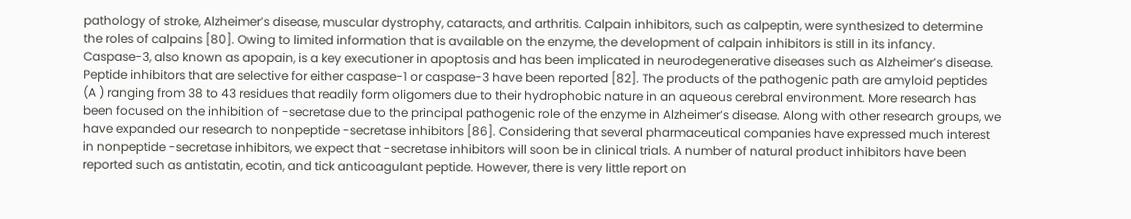pathology of stroke, Alzheimer’s disease, muscular dystrophy, cataracts, and arthritis. Calpain inhibitors, such as calpeptin, were synthesized to determine the roles of calpains [80]. Owing to limited information that is available on the enzyme, the development of calpain inhibitors is still in its infancy. Caspase-3, also known as apopain, is a key executioner in apoptosis and has been implicated in neurodegenerative diseases such as Alzheimer’s disease. Peptide inhibitors that are selective for either caspase-1 or caspase-3 have been reported [82]. The products of the pathogenic path are amyloid peptides (A ) ranging from 38 to 43 residues that readily form oligomers due to their hydrophobic nature in an aqueous cerebral environment. More research has been focused on the inhibition of -secretase due to the principal pathogenic role of the enzyme in Alzheimer’s disease. Along with other research groups, we have expanded our research to nonpeptide -secretase inhibitors [86]. Considering that several pharmaceutical companies have expressed much interest in nonpeptide -secretase inhibitors, we expect that -secretase inhibitors will soon be in clinical trials. A number of natural product inhibitors have been reported such as antistatin, ecotin, and tick anticoagulant peptide. However, there is very little report on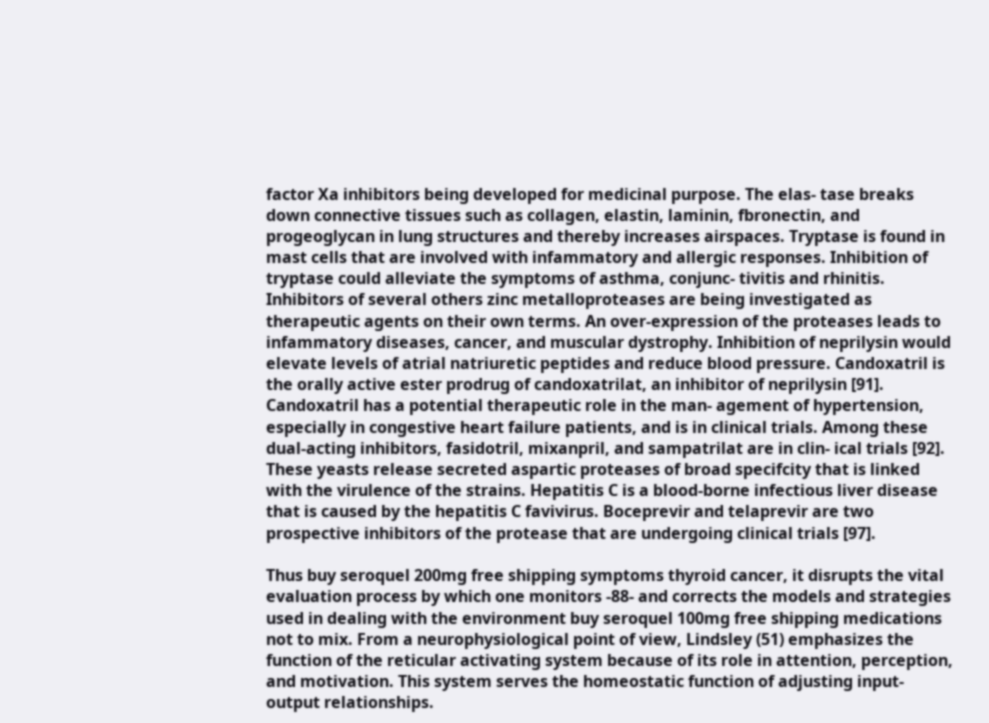factor Xa inhibitors being developed for medicinal purpose. The elas- tase breaks down connective tissues such as collagen, elastin, laminin, fbronectin, and progeoglycan in lung structures and thereby increases airspaces. Tryptase is found in mast cells that are involved with infammatory and allergic responses. Inhibition of tryptase could alleviate the symptoms of asthma, conjunc- tivitis and rhinitis. Inhibitors of several others zinc metalloproteases are being investigated as therapeutic agents on their own terms. An over-expression of the proteases leads to infammatory diseases, cancer, and muscular dystrophy. Inhibition of neprilysin would elevate levels of atrial natriuretic peptides and reduce blood pressure. Candoxatril is the orally active ester prodrug of candoxatrilat, an inhibitor of neprilysin [91]. Candoxatril has a potential therapeutic role in the man- agement of hypertension, especially in congestive heart failure patients, and is in clinical trials. Among these dual-acting inhibitors, fasidotril, mixanpril, and sampatrilat are in clin- ical trials [92]. These yeasts release secreted aspartic proteases of broad specifcity that is linked with the virulence of the strains. Hepatitis C is a blood-borne infectious liver disease that is caused by the hepatitis C favivirus. Boceprevir and telaprevir are two prospective inhibitors of the protease that are undergoing clinical trials [97].

Thus buy seroquel 200mg free shipping symptoms thyroid cancer, it disrupts the vital evaluation process by which one monitors -88- and corrects the models and strategies used in dealing with the environment buy seroquel 100mg free shipping medications not to mix. From a neurophysiological point of view, Lindsley (51) emphasizes the function of the reticular activating system because of its role in attention, perception, and motivation. This system serves the homeostatic function of adjusting input-output relationships.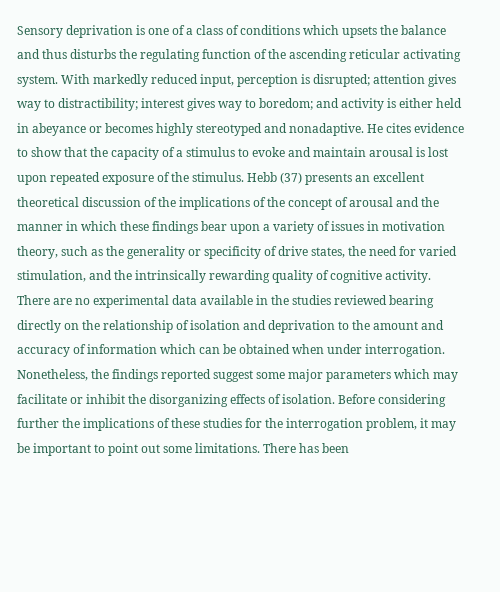Sensory deprivation is one of a class of conditions which upsets the balance and thus disturbs the regulating function of the ascending reticular activating system. With markedly reduced input, perception is disrupted; attention gives way to distractibility; interest gives way to boredom; and activity is either held in abeyance or becomes highly stereotyped and nonadaptive. He cites evidence to show that the capacity of a stimulus to evoke and maintain arousal is lost upon repeated exposure of the stimulus. Hebb (37) presents an excellent theoretical discussion of the implications of the concept of arousal and the manner in which these findings bear upon a variety of issues in motivation theory, such as the generality or specificity of drive states, the need for varied stimulation, and the intrinsically rewarding quality of cognitive activity. There are no experimental data available in the studies reviewed bearing directly on the relationship of isolation and deprivation to the amount and accuracy of information which can be obtained when under interrogation. Nonetheless, the findings reported suggest some major parameters which may facilitate or inhibit the disorganizing effects of isolation. Before considering further the implications of these studies for the interrogation problem, it may be important to point out some limitations. There has been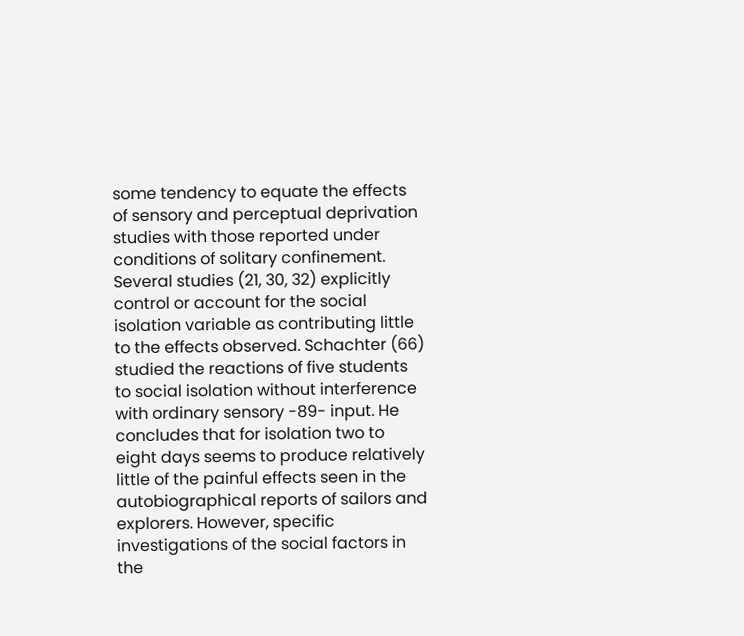some tendency to equate the effects of sensory and perceptual deprivation studies with those reported under conditions of solitary confinement. Several studies (21, 30, 32) explicitly control or account for the social isolation variable as contributing little to the effects observed. Schachter (66) studied the reactions of five students to social isolation without interference with ordinary sensory -89- input. He concludes that for isolation two to eight days seems to produce relatively little of the painful effects seen in the autobiographical reports of sailors and explorers. However, specific investigations of the social factors in the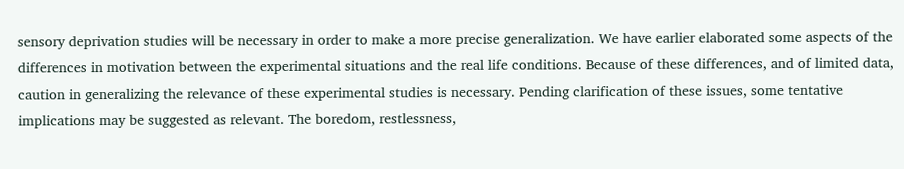sensory deprivation studies will be necessary in order to make a more precise generalization. We have earlier elaborated some aspects of the differences in motivation between the experimental situations and the real life conditions. Because of these differences, and of limited data, caution in generalizing the relevance of these experimental studies is necessary. Pending clarification of these issues, some tentative implications may be suggested as relevant. The boredom, restlessness,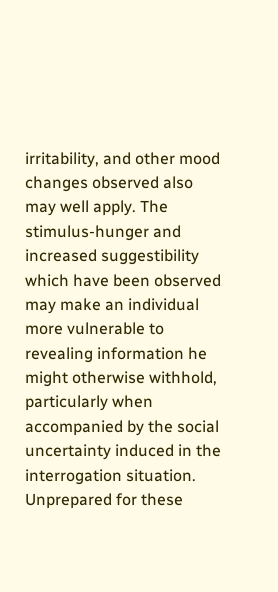irritability, and other mood changes observed also may well apply. The stimulus-hunger and increased suggestibility which have been observed may make an individual more vulnerable to revealing information he might otherwise withhold, particularly when accompanied by the social uncertainty induced in the interrogation situation. Unprepared for these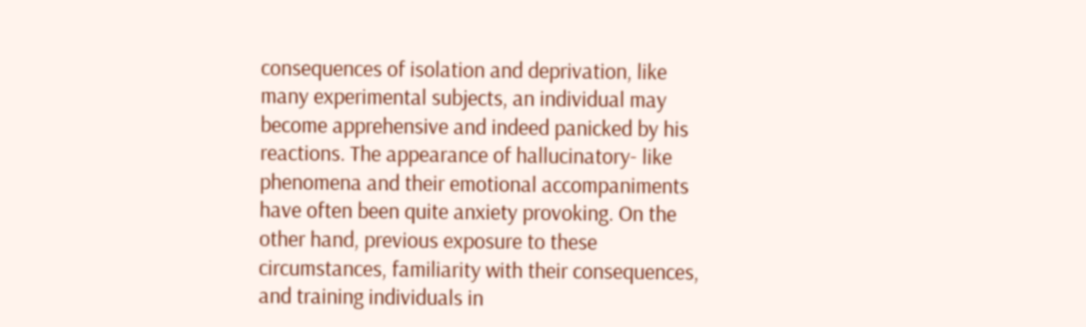consequences of isolation and deprivation, like many experimental subjects, an individual may become apprehensive and indeed panicked by his reactions. The appearance of hallucinatory- like phenomena and their emotional accompaniments have often been quite anxiety provoking. On the other hand, previous exposure to these circumstances, familiarity with their consequences, and training individuals in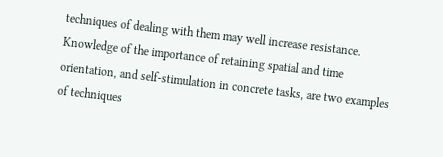techniques of dealing with them may well increase resistance. Knowledge of the importance of retaining spatial and time orientation, and self-stimulation in concrete tasks, are two examples of techniques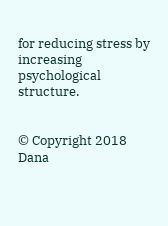for reducing stress by increasing psychological structure.


© Copyright 2018 Dana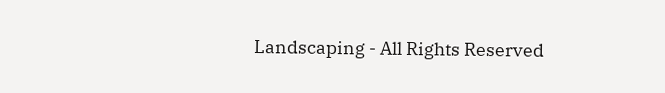Landscaping - All Rights Reserved